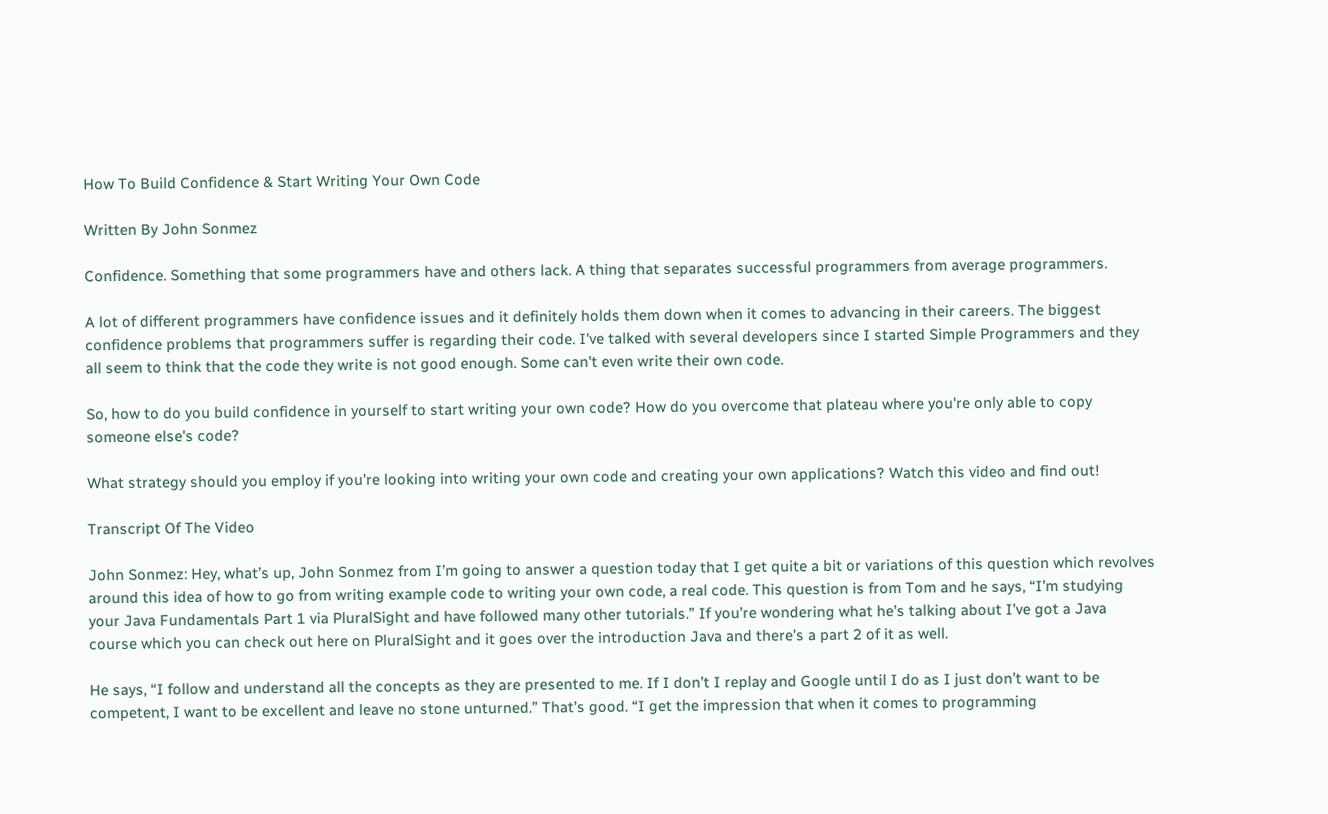How To Build Confidence & Start Writing Your Own Code

Written By John Sonmez

Confidence. Something that some programmers have and others lack. A thing that separates successful programmers from average programmers.

A lot of different programmers have confidence issues and it definitely holds them down when it comes to advancing in their careers. The biggest confidence problems that programmers suffer is regarding their code. I've talked with several developers since I started Simple Programmers and they all seem to think that the code they write is not good enough. Some can't even write their own code.

So, how to do you build confidence in yourself to start writing your own code? How do you overcome that plateau where you're only able to copy someone else's code?

What strategy should you employ if you're looking into writing your own code and creating your own applications? Watch this video and find out!

Transcript Of The Video

John Sonmez: Hey, what’s up, John Sonmez from I’m going to answer a question today that I get quite a bit or variations of this question which revolves around this idea of how to go from writing example code to writing your own code, a real code. This question is from Tom and he says, “I’m studying your Java Fundamentals Part 1 via PluralSight and have followed many other tutorials.” If you’re wondering what he’s talking about I’ve got a Java course which you can check out here on PluralSight and it goes over the introduction Java and there’s a part 2 of it as well.

He says, “I follow and understand all the concepts as they are presented to me. If I don’t I replay and Google until I do as I just don’t want to be competent, I want to be excellent and leave no stone unturned.” That’s good. “I get the impression that when it comes to programming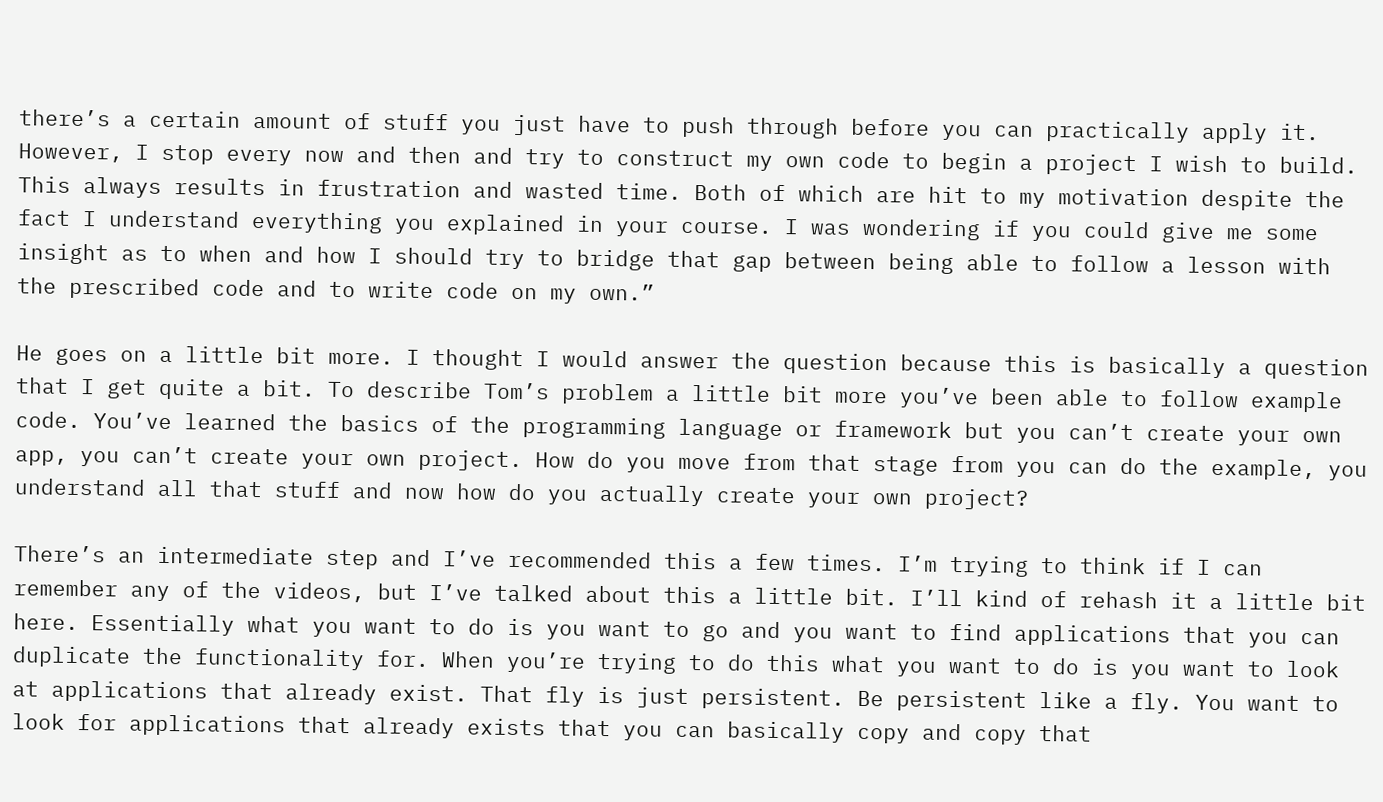there’s a certain amount of stuff you just have to push through before you can practically apply it. However, I stop every now and then and try to construct my own code to begin a project I wish to build. This always results in frustration and wasted time. Both of which are hit to my motivation despite the fact I understand everything you explained in your course. I was wondering if you could give me some insight as to when and how I should try to bridge that gap between being able to follow a lesson with the prescribed code and to write code on my own.”

He goes on a little bit more. I thought I would answer the question because this is basically a question that I get quite a bit. To describe Tom’s problem a little bit more you’ve been able to follow example code. You’ve learned the basics of the programming language or framework but you can’t create your own app, you can’t create your own project. How do you move from that stage from you can do the example, you understand all that stuff and now how do you actually create your own project?

There’s an intermediate step and I’ve recommended this a few times. I’m trying to think if I can remember any of the videos, but I’ve talked about this a little bit. I’ll kind of rehash it a little bit here. Essentially what you want to do is you want to go and you want to find applications that you can duplicate the functionality for. When you’re trying to do this what you want to do is you want to look at applications that already exist. That fly is just persistent. Be persistent like a fly. You want to look for applications that already exists that you can basically copy and copy that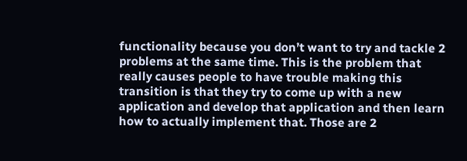functionality because you don’t want to try and tackle 2 problems at the same time. This is the problem that really causes people to have trouble making this transition is that they try to come up with a new application and develop that application and then learn how to actually implement that. Those are 2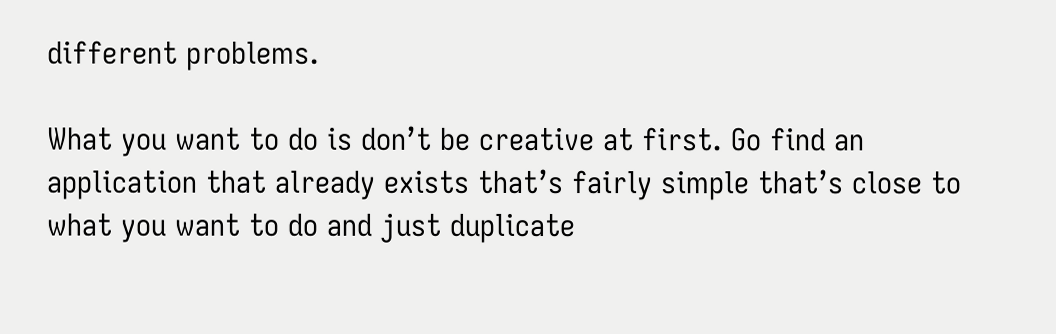different problems.

What you want to do is don’t be creative at first. Go find an application that already exists that’s fairly simple that’s close to what you want to do and just duplicate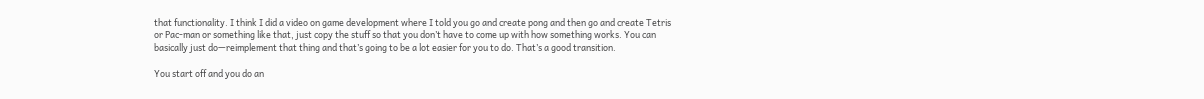that functionality. I think I did a video on game development where I told you go and create pong and then go and create Tetris or Pac-man or something like that, just copy the stuff so that you don’t have to come up with how something works. You can basically just do—reimplement that thing and that’s going to be a lot easier for you to do. That’s a good transition.

You start off and you do an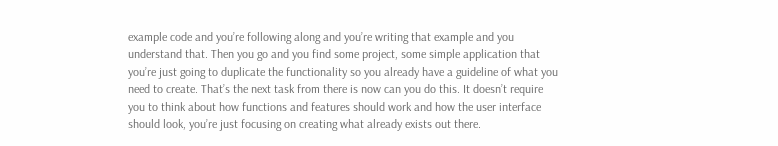example code and you’re following along and you’re writing that example and you understand that. Then you go and you find some project, some simple application that you’re just going to duplicate the functionality so you already have a guideline of what you need to create. That’s the next task from there is now can you do this. It doesn’t require you to think about how functions and features should work and how the user interface should look, you’re just focusing on creating what already exists out there.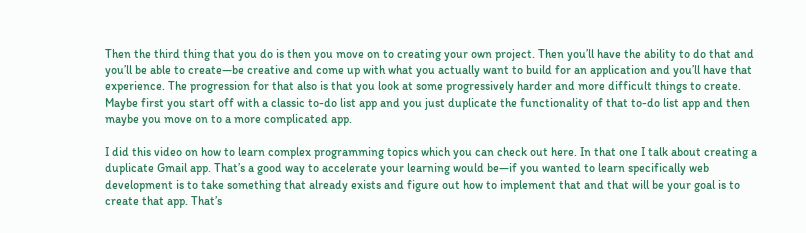Then the third thing that you do is then you move on to creating your own project. Then you’ll have the ability to do that and you’ll be able to create—be creative and come up with what you actually want to build for an application and you’ll have that experience. The progression for that also is that you look at some progressively harder and more difficult things to create. Maybe first you start off with a classic to-do list app and you just duplicate the functionality of that to-do list app and then maybe you move on to a more complicated app.

I did this video on how to learn complex programming topics which you can check out here. In that one I talk about creating a duplicate Gmail app. That’s a good way to accelerate your learning would be—if you wanted to learn specifically web development is to take something that already exists and figure out how to implement that and that will be your goal is to create that app. That’s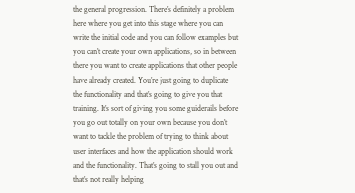the general progression. There’s definitely a problem here where you get into this stage where you can write the initial code and you can follow examples but you can’t create your own applications, so in between there you want to create applications that other people have already created. You’re just going to duplicate the functionality and that’s going to give you that training. It’s sort of giving you some guiderails before you go out totally on your own because you don’t want to tackle the problem of trying to think about user interfaces and how the application should work and the functionality. That’s going to stall you out and that’s not really helping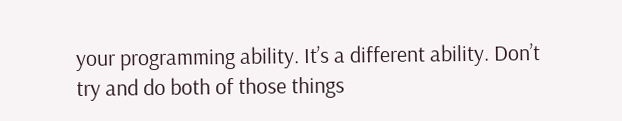your programming ability. It’s a different ability. Don’t try and do both of those things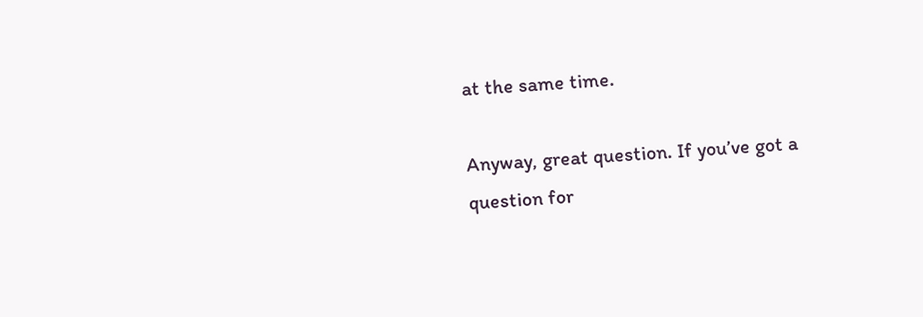at the same time.

Anyway, great question. If you’ve got a question for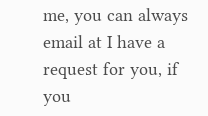me, you can always email at I have a request for you, if you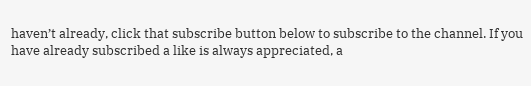haven’t already, click that subscribe button below to subscribe to the channel. If you have already subscribed a like is always appreciated, a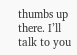thumbs up there. I’ll talk to you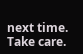next time. Take care.